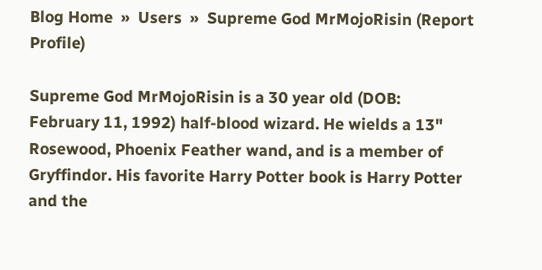Blog Home  »  Users  »  Supreme God MrMojoRisin (Report Profile)

Supreme God MrMojoRisin is a 30 year old (DOB: February 11, 1992) half-blood wizard. He wields a 13" Rosewood, Phoenix Feather wand, and is a member of Gryffindor. His favorite Harry Potter book is Harry Potter and the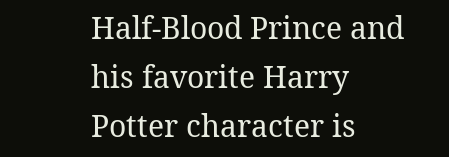Half-Blood Prince and his favorite Harry Potter character is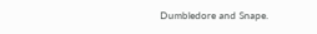Dumbledore and Snape.